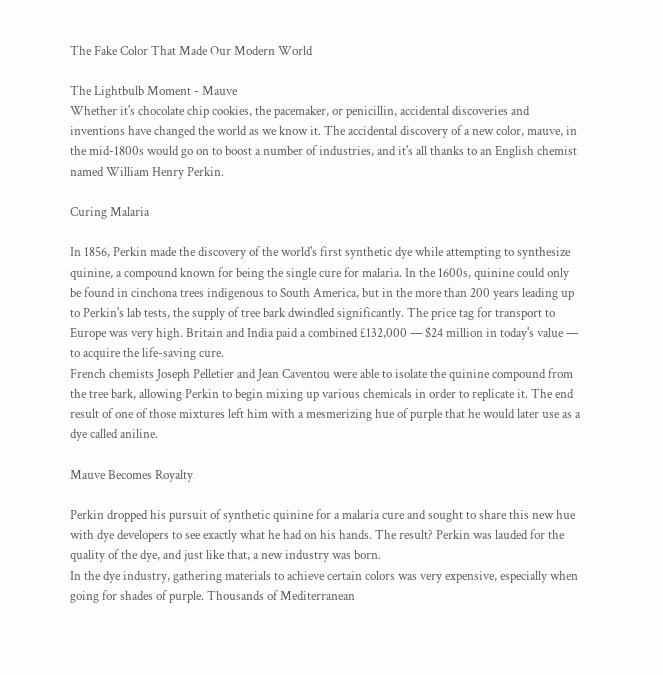The Fake Color That Made Our Modern World

The Lightbulb Moment - Mauve
Whether it's chocolate chip cookies, the pacemaker, or penicillin, accidental discoveries and inventions have changed the world as we know it. The accidental discovery of a new color, mauve, in the mid-1800s would go on to boost a number of industries, and it's all thanks to an English chemist named William Henry Perkin.

Curing Malaria

In 1856, Perkin made the discovery of the world's first synthetic dye while attempting to synthesize quinine, a compound known for being the single cure for malaria. In the 1600s, quinine could only be found in cinchona trees indigenous to South America, but in the more than 200 years leading up to Perkin's lab tests, the supply of tree bark dwindled significantly. The price tag for transport to Europe was very high. Britain and India paid a combined £132,000 — $24 million in today's value — to acquire the life-saving cure.
French chemists Joseph Pelletier and Jean Caventou were able to isolate the quinine compound from the tree bark, allowing Perkin to begin mixing up various chemicals in order to replicate it. The end result of one of those mixtures left him with a mesmerizing hue of purple that he would later use as a dye called aniline.

Mauve Becomes Royalty

Perkin dropped his pursuit of synthetic quinine for a malaria cure and sought to share this new hue with dye developers to see exactly what he had on his hands. The result? Perkin was lauded for the quality of the dye, and just like that, a new industry was born.
In the dye industry, gathering materials to achieve certain colors was very expensive, especially when going for shades of purple. Thousands of Mediterranean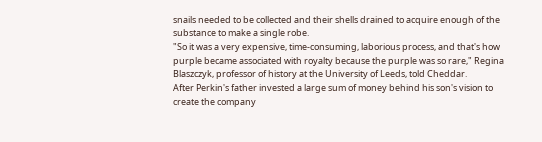snails needed to be collected and their shells drained to acquire enough of the substance to make a single robe.
"So it was a very expensive, time-consuming, laborious process, and that's how purple became associated with royalty because the purple was so rare," Regina Blaszczyk, professor of history at the University of Leeds, told Cheddar.
After Perkin's father invested a large sum of money behind his son's vision to create the company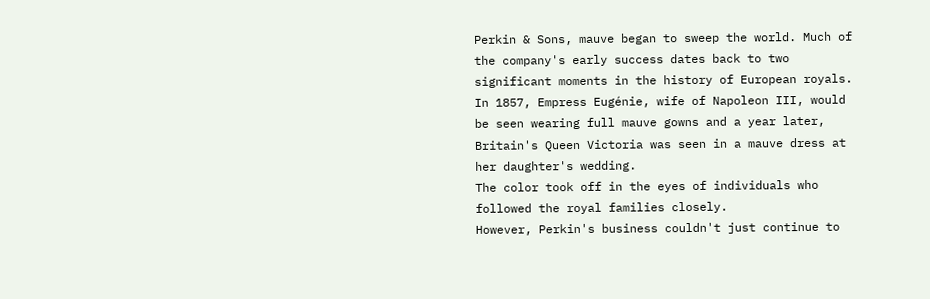Perkin & Sons, mauve began to sweep the world. Much of the company's early success dates back to two significant moments in the history of European royals. In 1857, Empress Eugénie, wife of Napoleon III, would be seen wearing full mauve gowns and a year later, Britain's Queen Victoria was seen in a mauve dress at her daughter's wedding.
The color took off in the eyes of individuals who followed the royal families closely.
However, Perkin's business couldn't just continue to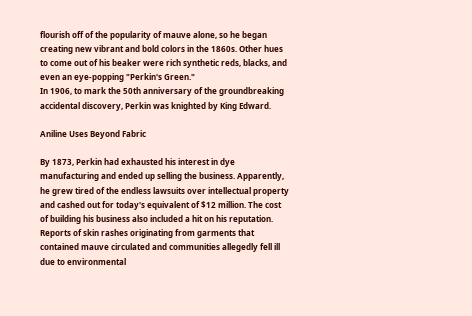flourish off of the popularity of mauve alone, so he began creating new vibrant and bold colors in the 1860s. Other hues to come out of his beaker were rich synthetic reds, blacks, and even an eye-popping "Perkin's Green."
In 1906, to mark the 50th anniversary of the groundbreaking accidental discovery, Perkin was knighted by King Edward.

Aniline Uses Beyond Fabric

By 1873, Perkin had exhausted his interest in dye manufacturing and ended up selling the business. Apparently, he grew tired of the endless lawsuits over intellectual property and cashed out for today's equivalent of $12 million. The cost of building his business also included a hit on his reputation. Reports of skin rashes originating from garments that contained mauve circulated and communities allegedly fell ill due to environmental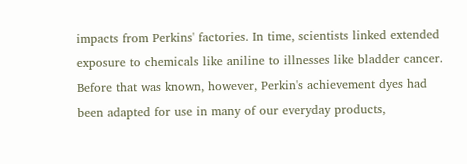impacts from Perkins' factories. In time, scientists linked extended exposure to chemicals like aniline to illnesses like bladder cancer.
Before that was known, however, Perkin's achievement dyes had been adapted for use in many of our everyday products,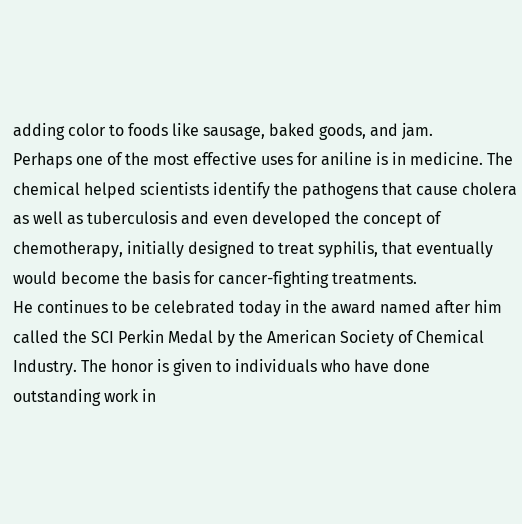adding color to foods like sausage, baked goods, and jam.
Perhaps one of the most effective uses for aniline is in medicine. The chemical helped scientists identify the pathogens that cause cholera as well as tuberculosis and even developed the concept of chemotherapy, initially designed to treat syphilis, that eventually would become the basis for cancer-fighting treatments.
He continues to be celebrated today in the award named after him called the SCI Perkin Medal by the American Society of Chemical Industry. The honor is given to individuals who have done outstanding work in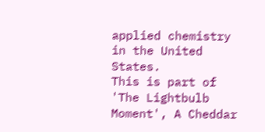applied chemistry in the United States.
This is part of 'The Lightbulb Moment', A Cheddar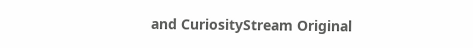and CuriosityStream Original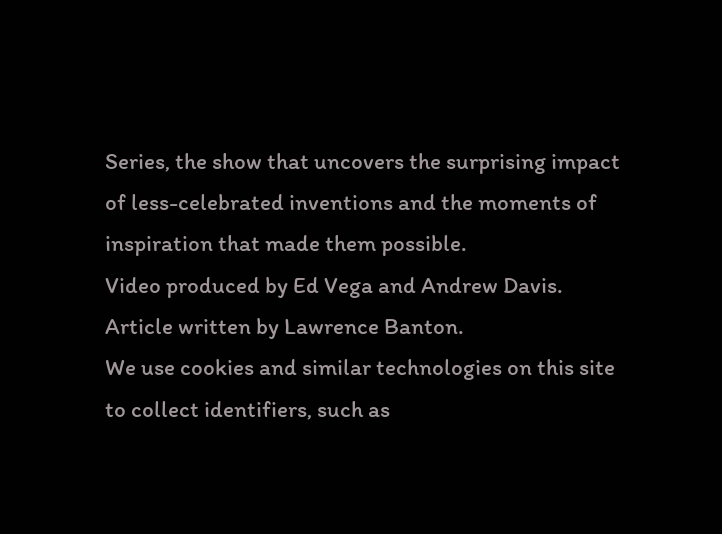Series, the show that uncovers the surprising impact of less-celebrated inventions and the moments of inspiration that made them possible.
Video produced by Ed Vega and Andrew Davis. Article written by Lawrence Banton.
We use cookies and similar technologies on this site to collect identifiers, such as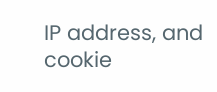IP address, and cookie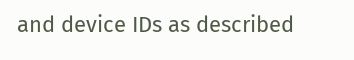and device IDs as described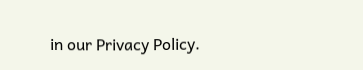in our Privacy Policy.